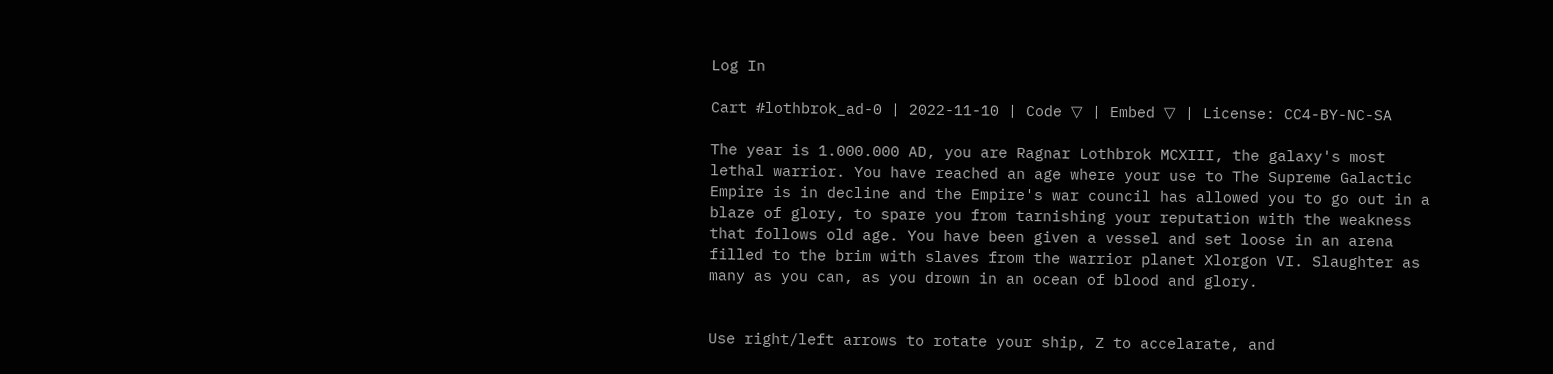Log In

Cart #lothbrok_ad-0 | 2022-11-10 | Code ▽ | Embed ▽ | License: CC4-BY-NC-SA

The year is 1.000.000 AD, you are Ragnar Lothbrok MCXIII, the galaxy's most lethal warrior. You have reached an age where your use to The Supreme Galactic Empire is in decline and the Empire's war council has allowed you to go out in a blaze of glory, to spare you from tarnishing your reputation with the weakness that follows old age. You have been given a vessel and set loose in an arena filled to the brim with slaves from the warrior planet Xlorgon VI. Slaughter as many as you can, as you drown in an ocean of blood and glory.


Use right/left arrows to rotate your ship, Z to accelarate, and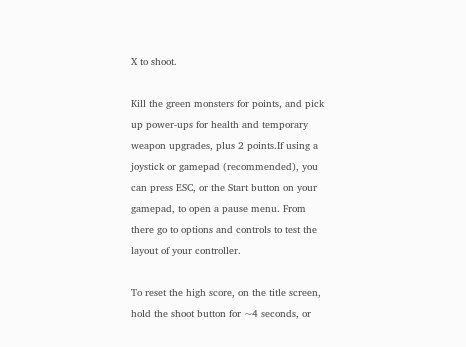X to shoot.

Kill the green monsters for points, and pick up power-ups for health and temporary weapon upgrades, plus 2 points.If using a joystick or gamepad (recommended), you can press ESC, or the Start button on your gamepad, to open a pause menu. From there go to options and controls to test the layout of your controller.

To reset the high score, on the title screen, hold the shoot button for ~4 seconds, or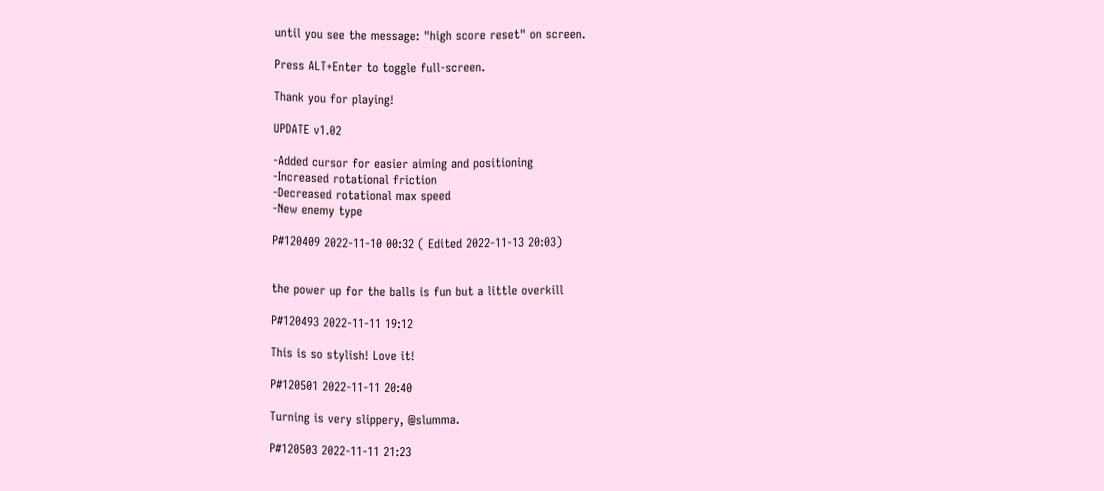until you see the message: "high score reset" on screen.

Press ALT+Enter to toggle full-screen.

Thank you for playing!

UPDATE v1.02

-Added cursor for easier aiming and positioning
-Increased rotational friction
-Decreased rotational max speed
-New enemy type

P#120409 2022-11-10 00:32 ( Edited 2022-11-13 20:03)


the power up for the balls is fun but a little overkill

P#120493 2022-11-11 19:12

This is so stylish! Love it!

P#120501 2022-11-11 20:40

Turning is very slippery, @slumma.

P#120503 2022-11-11 21:23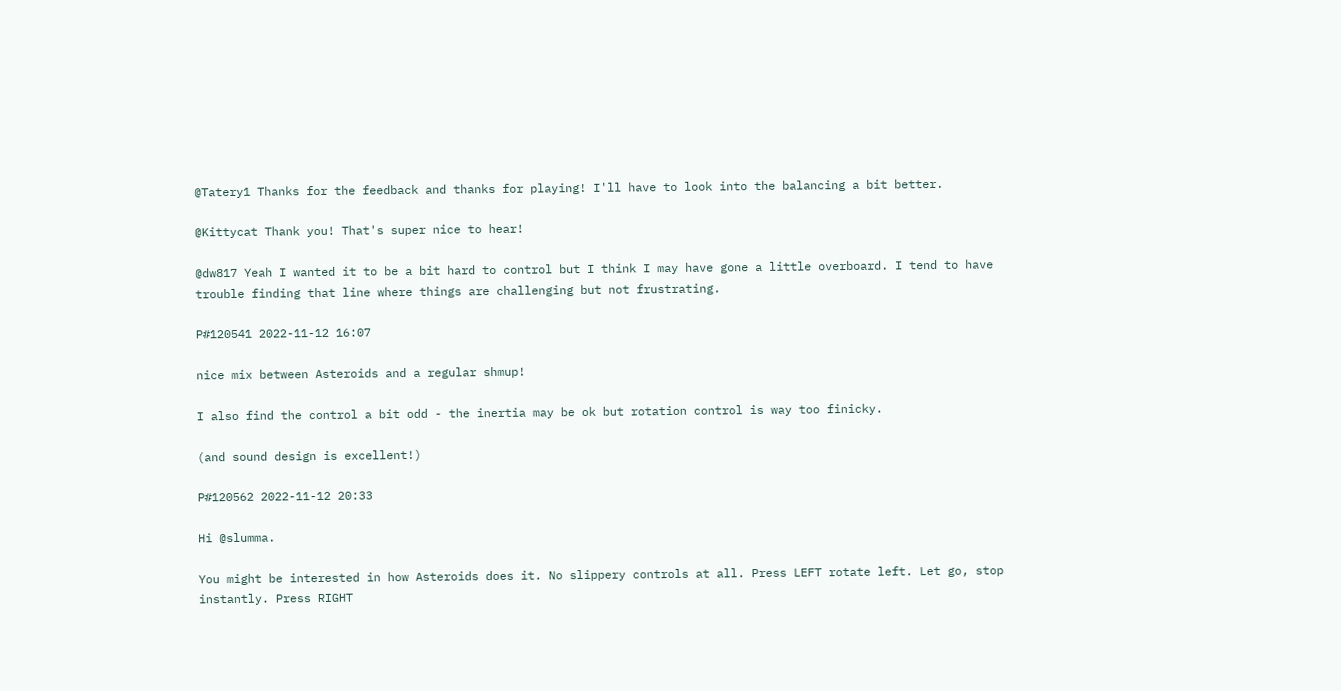@Tatery1 Thanks for the feedback and thanks for playing! I'll have to look into the balancing a bit better.

@Kittycat Thank you! That's super nice to hear!

@dw817 Yeah I wanted it to be a bit hard to control but I think I may have gone a little overboard. I tend to have trouble finding that line where things are challenging but not frustrating.

P#120541 2022-11-12 16:07

nice mix between Asteroids and a regular shmup!

I also find the control a bit odd - the inertia may be ok but rotation control is way too finicky.

(and sound design is excellent!)

P#120562 2022-11-12 20:33

Hi @slumma.

You might be interested in how Asteroids does it. No slippery controls at all. Press LEFT rotate left. Let go, stop instantly. Press RIGHT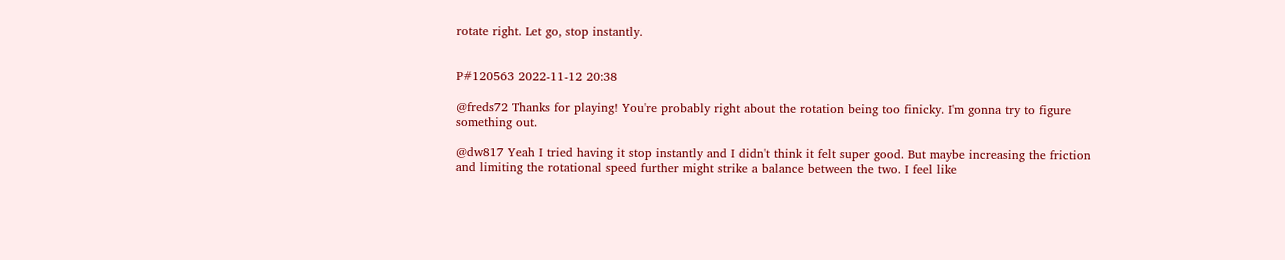rotate right. Let go, stop instantly.


P#120563 2022-11-12 20:38

@freds72 Thanks for playing! You're probably right about the rotation being too finicky. I'm gonna try to figure something out.

@dw817 Yeah I tried having it stop instantly and I didn't think it felt super good. But maybe increasing the friction and limiting the rotational speed further might strike a balance between the two. I feel like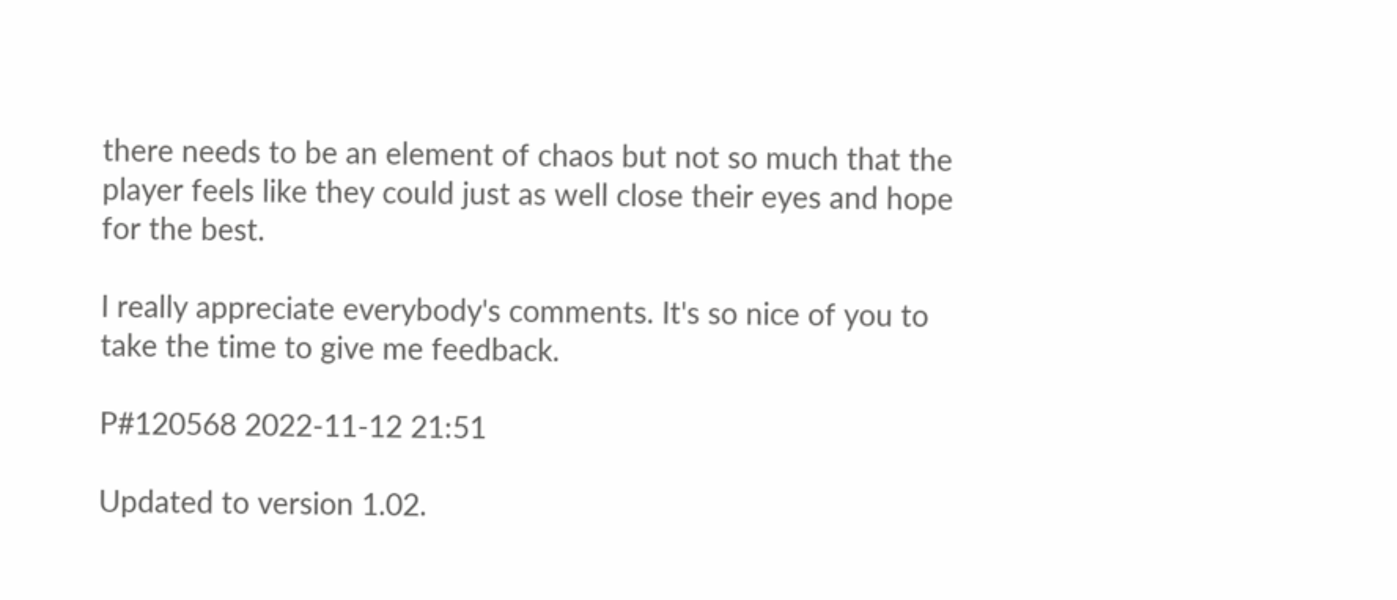there needs to be an element of chaos but not so much that the player feels like they could just as well close their eyes and hope for the best.

I really appreciate everybody's comments. It's so nice of you to take the time to give me feedback.

P#120568 2022-11-12 21:51

Updated to version 1.02.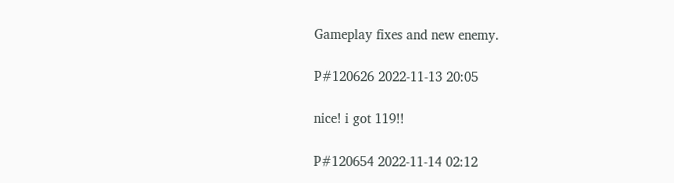Gameplay fixes and new enemy.

P#120626 2022-11-13 20:05

nice! i got 119!!

P#120654 2022-11-14 02:12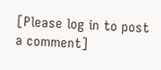[Please log in to post a comment]